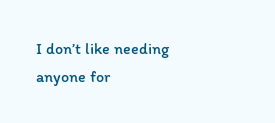I don’t like needing anyone for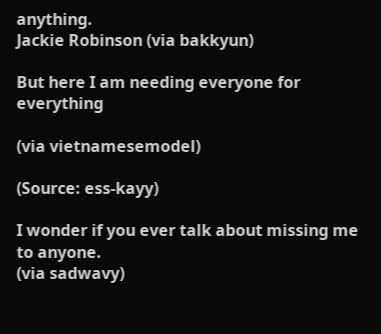anything.
Jackie Robinson (via bakkyun)

But here I am needing everyone for everything

(via vietnamesemodel)

(Source: ess-kayy)

I wonder if you ever talk about missing me to anyone.
(via sadwavy)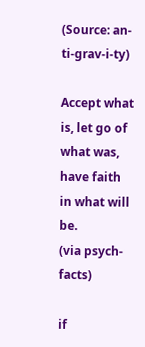(Source: an-ti-grav-i-ty)

Accept what is, let go of what was, have faith in what will be.
(via psych-facts)

if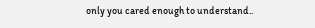only you cared enough to understand..